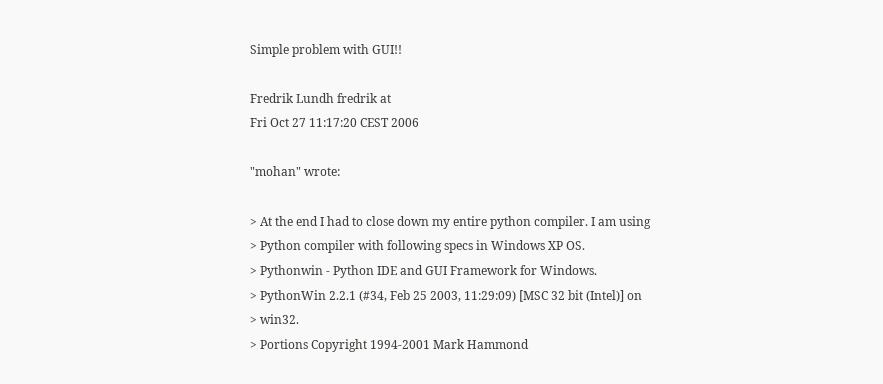Simple problem with GUI!!

Fredrik Lundh fredrik at
Fri Oct 27 11:17:20 CEST 2006

"mohan" wrote:

> At the end I had to close down my entire python compiler. I am using
> Python compiler with following specs in Windows XP OS.
> Pythonwin - Python IDE and GUI Framework for Windows.
> PythonWin 2.2.1 (#34, Feb 25 2003, 11:29:09) [MSC 32 bit (Intel)] on
> win32.
> Portions Copyright 1994-2001 Mark Hammond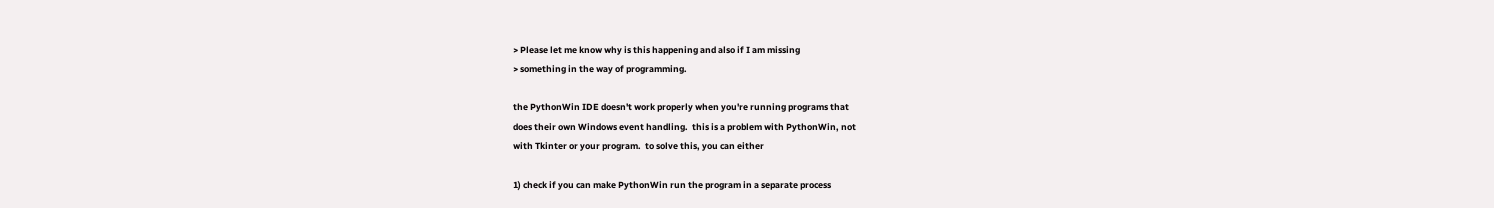> Please let me know why is this happening and also if I am missing
> something in the way of programming.

the PythonWin IDE doesn't work properly when you're running programs that
does their own Windows event handling.  this is a problem with PythonWin, not
with Tkinter or your program.  to solve this, you can either

1) check if you can make PythonWin run the program in a separate process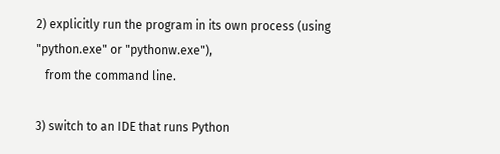2) explicitly run the program in its own process (using "python.exe" or "pythonw.exe"),
   from the command line.

3) switch to an IDE that runs Python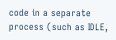code in a separate process (such as IDLE,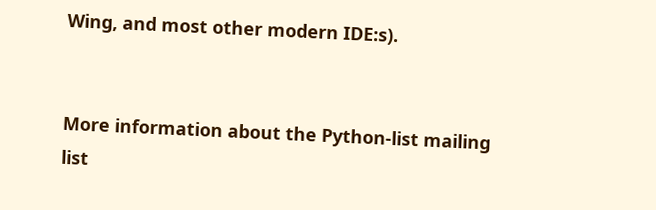Wing, and most other modern IDE:s).


More information about the Python-list mailing list